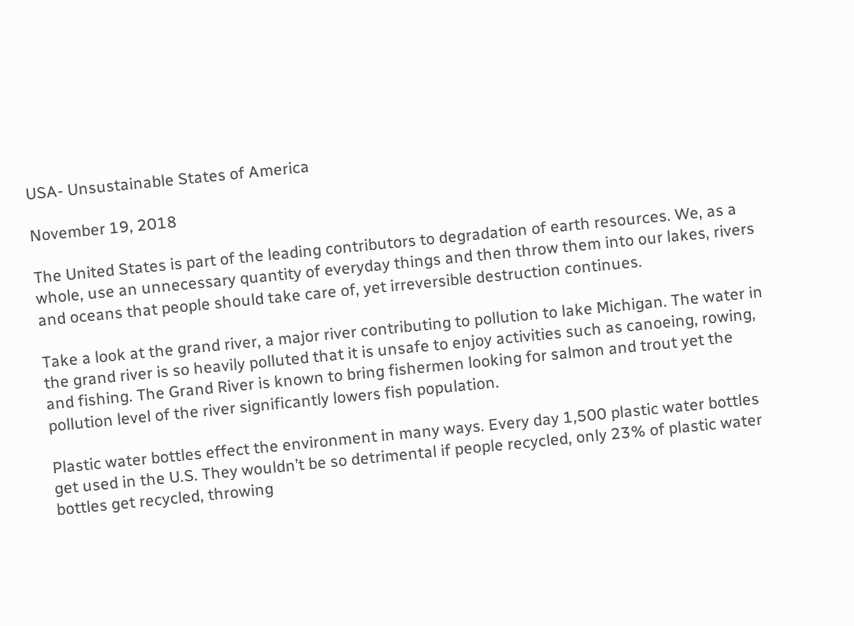USA- Unsustainable States of America

November 19, 2018

The United States is part of the leading contributors to degradation of earth resources. We, as a whole, use an unnecessary quantity of everyday things and then throw them into our lakes, rivers and oceans that people should take care of, yet irreversible destruction continues.

Take a look at the grand river, a major river contributing to pollution to lake Michigan. The water in the grand river is so heavily polluted that it is unsafe to enjoy activities such as canoeing, rowing, and fishing. The Grand River is known to bring fishermen looking for salmon and trout yet the pollution level of the river significantly lowers fish population.

Plastic water bottles effect the environment in many ways. Every day 1,500 plastic water bottles get used in the U.S. They wouldn’t be so detrimental if people recycled, only 23% of plastic water bottles get recycled, throwing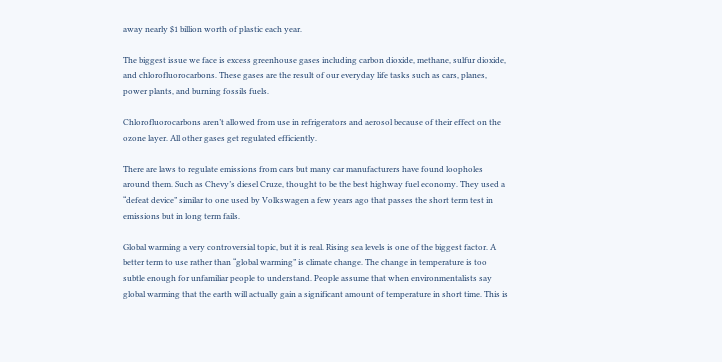away nearly $1 billion worth of plastic each year.

The biggest issue we face is excess greenhouse gases including carbon dioxide, methane, sulfur dioxide, and chlorofluorocarbons. These gases are the result of our everyday life tasks such as cars, planes, power plants, and burning fossils fuels.

Chlorofluorocarbons aren’t allowed from use in refrigerators and aerosol because of their effect on the ozone layer. All other gases get regulated efficiently.

There are laws to regulate emissions from cars but many car manufacturers have found loopholes around them. Such as Chevy’s diesel Cruze, thought to be the best highway fuel economy. They used a “defeat device” similar to one used by Volkswagen a few years ago that passes the short term test in emissions but in long term fails.

Global warming a very controversial topic, but it is real. Rising sea levels is one of the biggest factor. A better term to use rather than “global warming” is climate change. The change in temperature is too subtle enough for unfamiliar people to understand. People assume that when environmentalists say global warming that the earth will actually gain a significant amount of temperature in short time. This is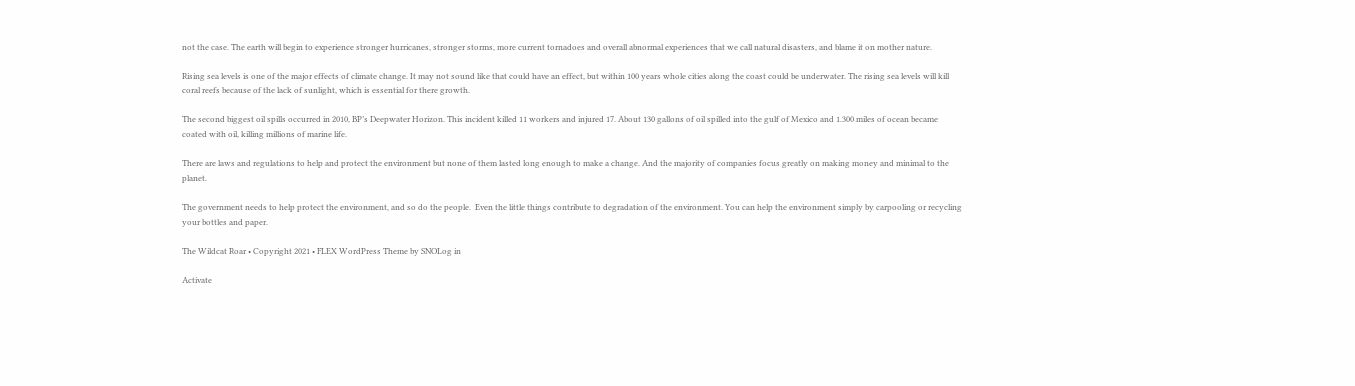not the case. The earth will begin to experience stronger hurricanes, stronger storms, more current tornadoes and overall abnormal experiences that we call natural disasters, and blame it on mother nature.

Rising sea levels is one of the major effects of climate change. It may not sound like that could have an effect, but within 100 years whole cities along the coast could be underwater. The rising sea levels will kill coral reefs because of the lack of sunlight, which is essential for there growth.

The second biggest oil spills occurred in 2010, BP’s Deepwater Horizon. This incident killed 11 workers and injured 17. About 130 gallons of oil spilled into the gulf of Mexico and 1.300 miles of ocean became coated with oil, killing millions of marine life.

There are laws and regulations to help and protect the environment but none of them lasted long enough to make a change. And the majority of companies focus greatly on making money and minimal to the planet.

The government needs to help protect the environment, and so do the people.  Even the little things contribute to degradation of the environment. You can help the environment simply by carpooling or recycling your bottles and paper.

The Wildcat Roar • Copyright 2021 • FLEX WordPress Theme by SNOLog in

Activate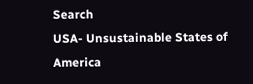Search
USA- Unsustainable States of America